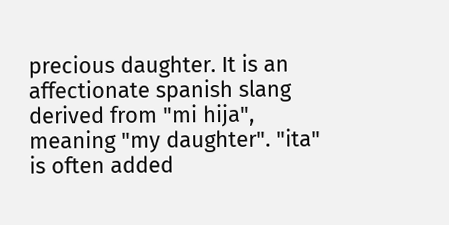precious daughter. It is an affectionate spanish slang derived from "mi hija", meaning "my daughter". "ita" is often added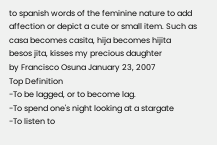to spanish words of the feminine nature to add affection or depict a cute or small item. Such as casa becomes casita, hija becomes hijita
besos jita, kisses my precious daughter
by Francisco Osuna January 23, 2007
Top Definition
-To be lagged, or to become lag.
-To spend one's night looking at a stargate
-To listen to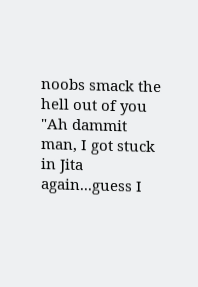noobs smack the hell out of you
"Ah dammit man, I got stuck in Jita again...guess I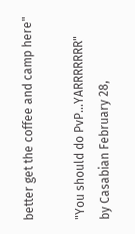better get the coffee and camp here"

"You should do PvP...YARRRRRRR"
by Casabian February 28,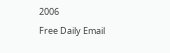2006
Free Daily Email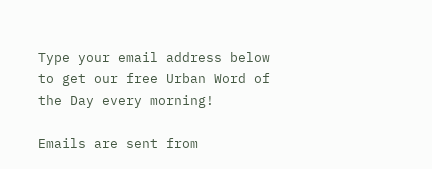Type your email address below to get our free Urban Word of the Day every morning!

Emails are sent from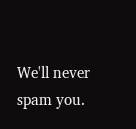We'll never spam you.